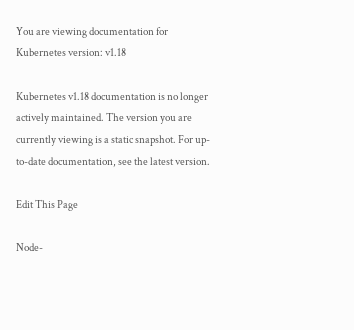You are viewing documentation for Kubernetes version: v1.18

Kubernetes v1.18 documentation is no longer actively maintained. The version you are currently viewing is a static snapshot. For up-to-date documentation, see the latest version.

Edit This Page

Node-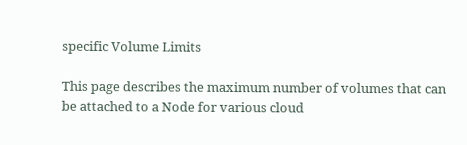specific Volume Limits

This page describes the maximum number of volumes that can be attached to a Node for various cloud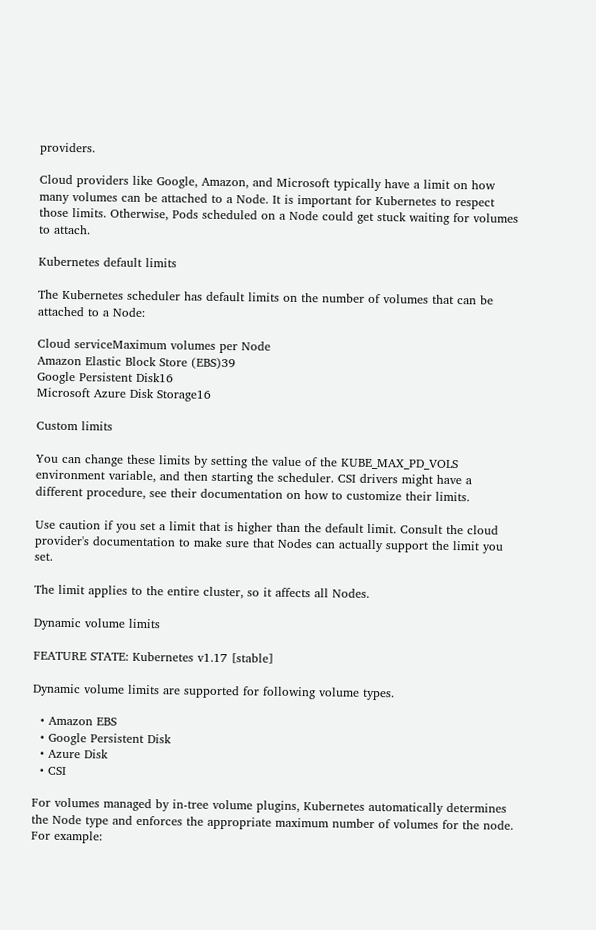providers.

Cloud providers like Google, Amazon, and Microsoft typically have a limit on how many volumes can be attached to a Node. It is important for Kubernetes to respect those limits. Otherwise, Pods scheduled on a Node could get stuck waiting for volumes to attach.

Kubernetes default limits

The Kubernetes scheduler has default limits on the number of volumes that can be attached to a Node:

Cloud serviceMaximum volumes per Node
Amazon Elastic Block Store (EBS)39
Google Persistent Disk16
Microsoft Azure Disk Storage16

Custom limits

You can change these limits by setting the value of the KUBE_MAX_PD_VOLS environment variable, and then starting the scheduler. CSI drivers might have a different procedure, see their documentation on how to customize their limits.

Use caution if you set a limit that is higher than the default limit. Consult the cloud provider's documentation to make sure that Nodes can actually support the limit you set.

The limit applies to the entire cluster, so it affects all Nodes.

Dynamic volume limits

FEATURE STATE: Kubernetes v1.17 [stable]

Dynamic volume limits are supported for following volume types.

  • Amazon EBS
  • Google Persistent Disk
  • Azure Disk
  • CSI

For volumes managed by in-tree volume plugins, Kubernetes automatically determines the Node type and enforces the appropriate maximum number of volumes for the node. For example: